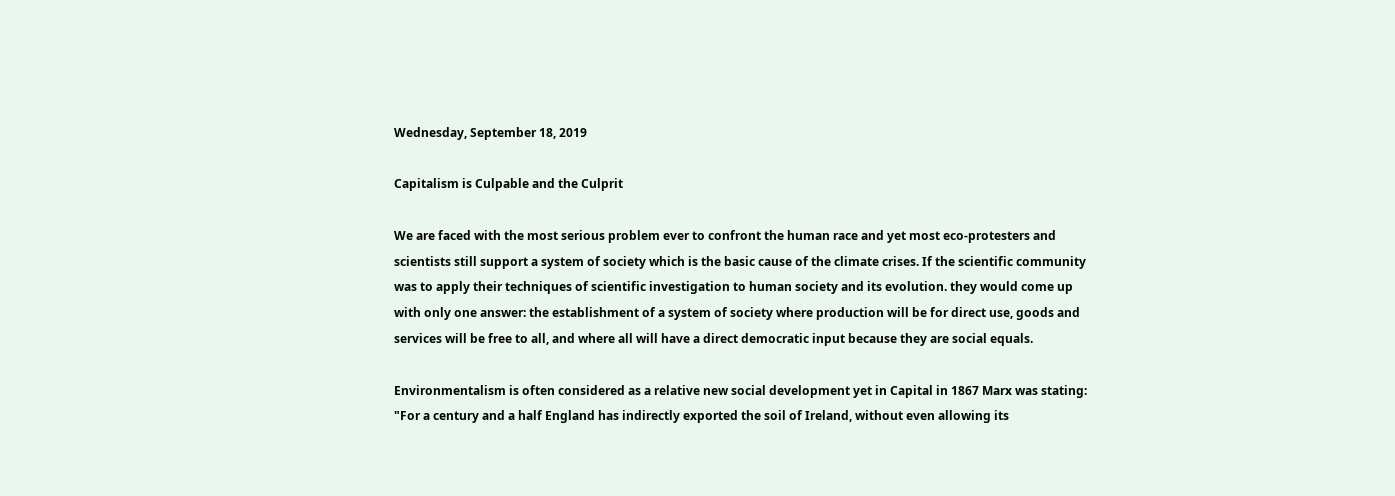Wednesday, September 18, 2019

Capitalism is Culpable and the Culprit

We are faced with the most serious problem ever to confront the human race and yet most eco-protesters and scientists still support a system of society which is the basic cause of the climate crises. If the scientific community was to apply their techniques of scientific investigation to human society and its evolution. they would come up with only one answer: the establishment of a system of society where production will be for direct use, goods and services will be free to all, and where all will have a direct democratic input because they are social equals.

Environmentalism is often considered as a relative new social development yet in Capital in 1867 Marx was stating:
"For a century and a half England has indirectly exported the soil of Ireland, without even allowing its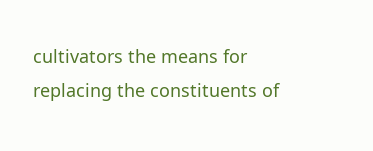cultivators the means for replacing the constituents of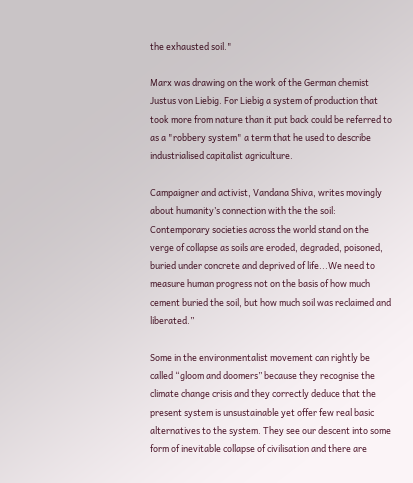the exhausted soil."

Marx was drawing on the work of the German chemist Justus von Liebig. For Liebig a system of production that took more from nature than it put back could be referred to as a "robbery system" a term that he used to describe industrialised capitalist agriculture.

Campaigner and activist, Vandana Shiva, writes movingly about humanity’s connection with the the soil:
Contemporary societies across the world stand on the verge of collapse as soils are eroded, degraded, poisoned, buried under concrete and deprived of life...We need to measure human progress not on the basis of how much cement buried the soil, but how much soil was reclaimed and liberated.”

Some in the environmentalist movement can rightly be called “gloom and doomers” because they recognise the climate change crisis and they correctly deduce that the present system is unsustainable yet offer few real basic alternatives to the system. They see our descent into some form of inevitable collapse of civilisation and there are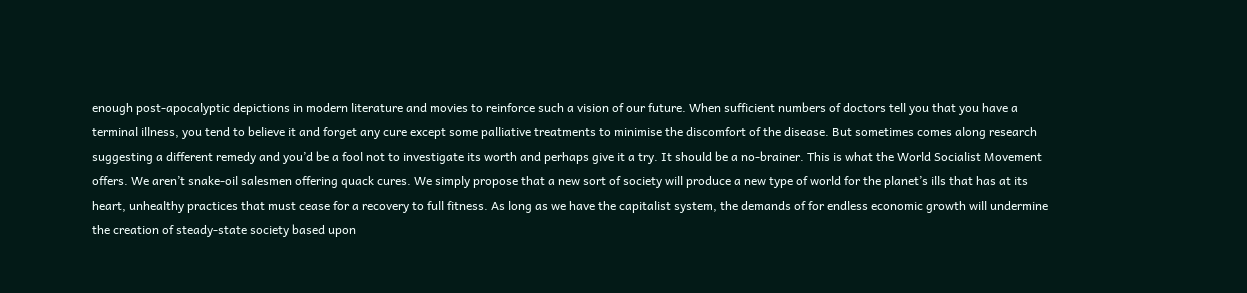enough post-apocalyptic depictions in modern literature and movies to reinforce such a vision of our future. When sufficient numbers of doctors tell you that you have a terminal illness, you tend to believe it and forget any cure except some palliative treatments to minimise the discomfort of the disease. But sometimes comes along research suggesting a different remedy and you’d be a fool not to investigate its worth and perhaps give it a try. It should be a no-brainer. This is what the World Socialist Movement offers. We aren’t snake-oil salesmen offering quack cures. We simply propose that a new sort of society will produce a new type of world for the planet’s ills that has at its heart, unhealthy practices that must cease for a recovery to full fitness. As long as we have the capitalist system, the demands of for endless economic growth will undermine the creation of steady-state society based upon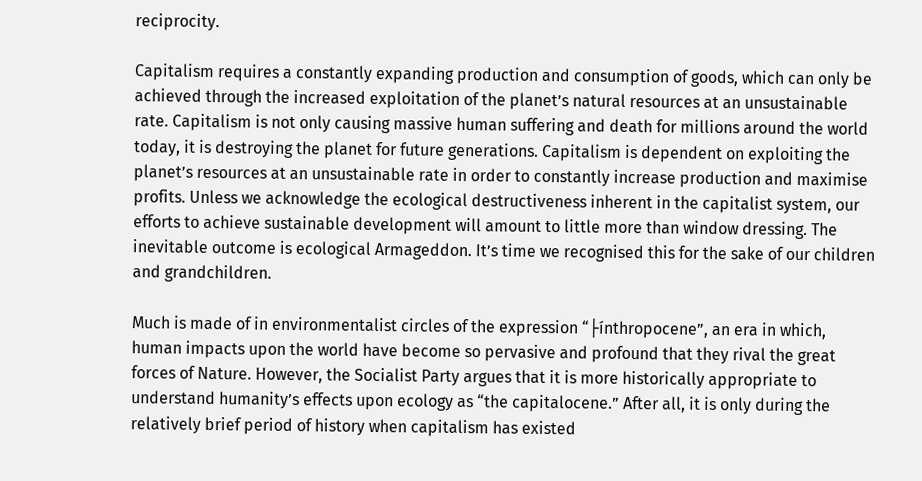reciprocity.

Capitalism requires a constantly expanding production and consumption of goods, which can only be achieved through the increased exploitation of the planet’s natural resources at an unsustainable rate. Capitalism is not only causing massive human suffering and death for millions around the world today, it is destroying the planet for future generations. Capitalism is dependent on exploiting the planet’s resources at an unsustainable rate in order to constantly increase production and maximise profits. Unless we acknowledge the ecological destructiveness inherent in the capitalist system, our efforts to achieve sustainable development will amount to little more than window dressing. The inevitable outcome is ecological Armageddon. It’s time we recognised this for the sake of our children and grandchildren.

Much is made of in environmentalist circles of the expression “├ínthropocene”, an era in which, human impacts upon the world have become so pervasive and profound that they rival the great forces of Nature. However, the Socialist Party argues that it is more historically appropriate to understand humanity’s effects upon ecology as “the capitalocene.” After all, it is only during the relatively brief period of history when capitalism has existed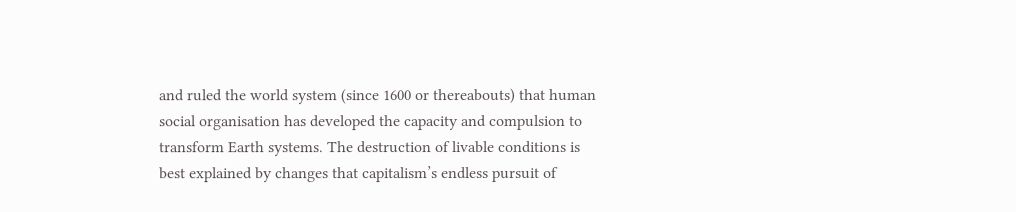and ruled the world system (since 1600 or thereabouts) that human social organisation has developed the capacity and compulsion to transform Earth systems. The destruction of livable conditions is best explained by changes that capitalism’s endless pursuit of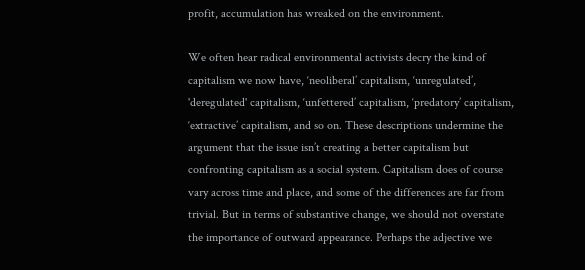profit, accumulation has wreaked on the environment.

We often hear radical environmental activists decry the kind of capitalism we now have, ‘neoliberal’ capitalism, ‘unregulated’, 'deregulated' capitalism, ‘unfettered’ capitalism, ‘predatory’ capitalism, ‘extractive’ capitalism, and so on. These descriptions undermine the argument that the issue isn’t creating a better capitalism but confronting capitalism as a social system. Capitalism does of course vary across time and place, and some of the differences are far from trivial. But in terms of substantive change, we should not overstate the importance of outward appearance. Perhaps the adjective we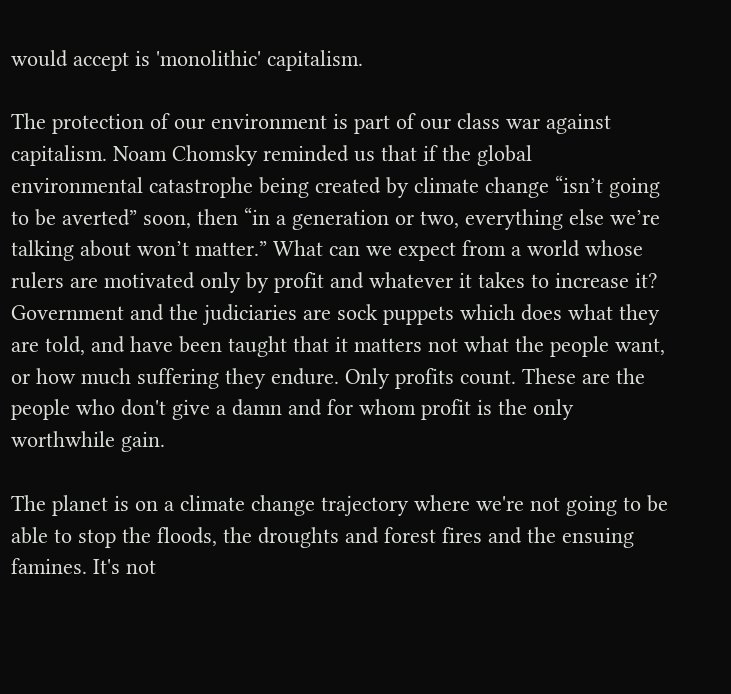would accept is 'monolithic' capitalism.

The protection of our environment is part of our class war against capitalism. Noam Chomsky reminded us that if the global environmental catastrophe being created by climate change “isn’t going to be averted” soon, then “in a generation or two, everything else we’re talking about won’t matter.” What can we expect from a world whose rulers are motivated only by profit and whatever it takes to increase it? Government and the judiciaries are sock puppets which does what they are told, and have been taught that it matters not what the people want, or how much suffering they endure. Only profits count. These are the people who don't give a damn and for whom profit is the only worthwhile gain.

The planet is on a climate change trajectory where we're not going to be able to stop the floods, the droughts and forest fires and the ensuing famines. It's not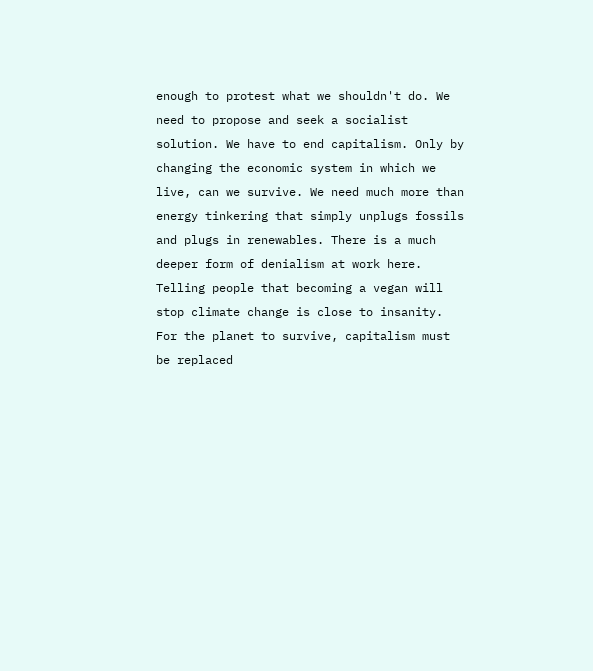enough to protest what we shouldn't do. We need to propose and seek a socialist solution. We have to end capitalism. Only by changing the economic system in which we live, can we survive. We need much more than energy tinkering that simply unplugs fossils and plugs in renewables. There is a much deeper form of denialism at work here. Telling people that becoming a vegan will stop climate change is close to insanity. For the planet to survive, capitalism must be replaced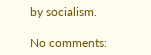by socialism.

No comments: